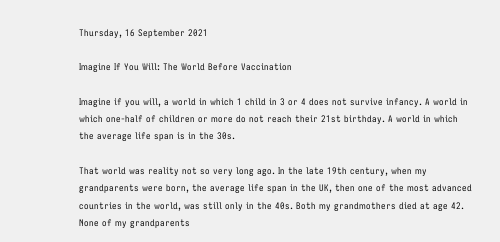Thursday, 16 September 2021

Imagine If You Will: The World Before Vaccination

Imagine if you will, a world in which 1 child in 3 or 4 does not survive infancy. A world in which one-half of children or more do not reach their 21st birthday. A world in which the average life span is in the 30s.

That world was reality not so very long ago. In the late 19th century, when my grandparents were born, the average life span in the UK, then one of the most advanced countries in the world, was still only in the 40s. Both my grandmothers died at age 42. None of my grandparents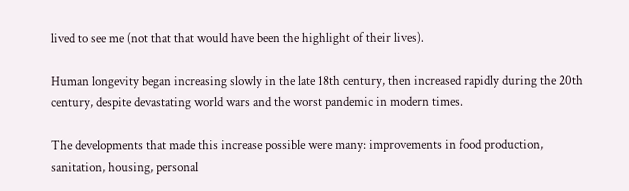lived to see me (not that that would have been the highlight of their lives).

Human longevity began increasing slowly in the late 18th century, then increased rapidly during the 20th century, despite devastating world wars and the worst pandemic in modern times.

The developments that made this increase possible were many: improvements in food production, sanitation, housing, personal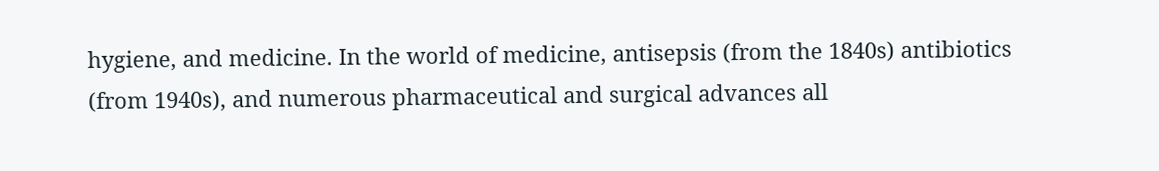hygiene, and medicine. In the world of medicine, antisepsis (from the 1840s) antibiotics (from 1940s), and numerous pharmaceutical and surgical advances all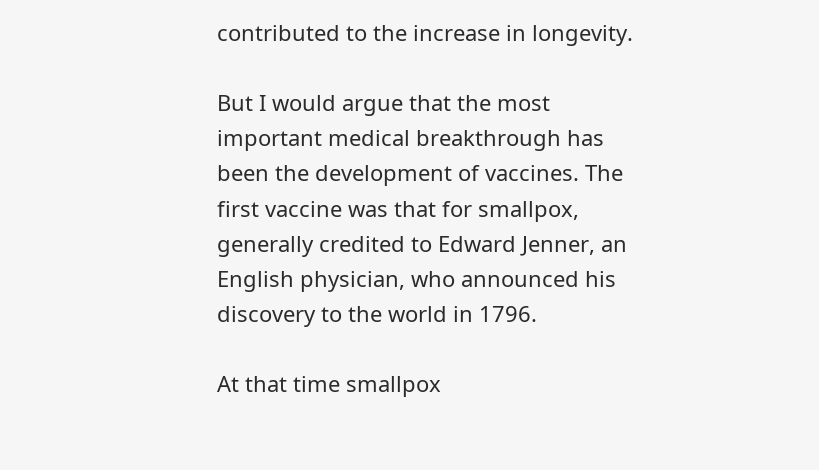contributed to the increase in longevity.

But I would argue that the most important medical breakthrough has been the development of vaccines. The first vaccine was that for smallpox, generally credited to Edward Jenner, an English physician, who announced his discovery to the world in 1796.

At that time smallpox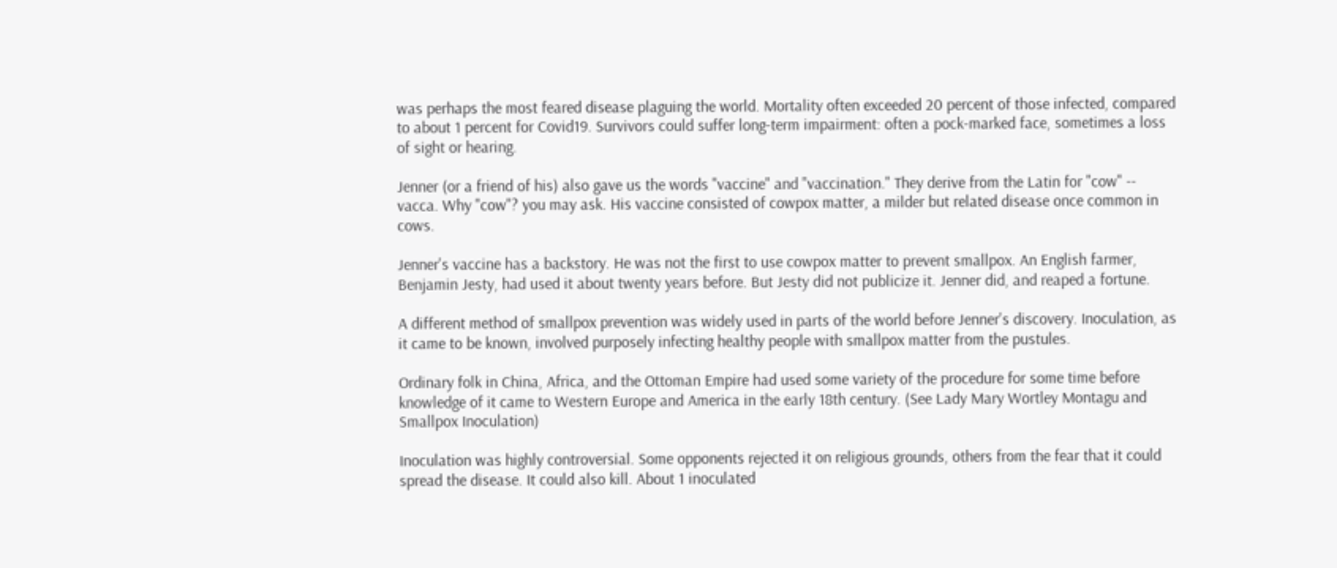was perhaps the most feared disease plaguing the world. Mortality often exceeded 20 percent of those infected, compared to about 1 percent for Covid19. Survivors could suffer long-term impairment: often a pock-marked face, sometimes a loss of sight or hearing.

Jenner (or a friend of his) also gave us the words "vaccine" and "vaccination." They derive from the Latin for "cow" -- vacca. Why "cow"? you may ask. His vaccine consisted of cowpox matter, a milder but related disease once common in cows.

Jenner's vaccine has a backstory. He was not the first to use cowpox matter to prevent smallpox. An English farmer, Benjamin Jesty, had used it about twenty years before. But Jesty did not publicize it. Jenner did, and reaped a fortune.

A different method of smallpox prevention was widely used in parts of the world before Jenner's discovery. Inoculation, as it came to be known, involved purposely infecting healthy people with smallpox matter from the pustules.

Ordinary folk in China, Africa, and the Ottoman Empire had used some variety of the procedure for some time before knowledge of it came to Western Europe and America in the early 18th century. (See Lady Mary Wortley Montagu and Smallpox Inoculation)

Inoculation was highly controversial. Some opponents rejected it on religious grounds, others from the fear that it could spread the disease. It could also kill. About 1 inoculated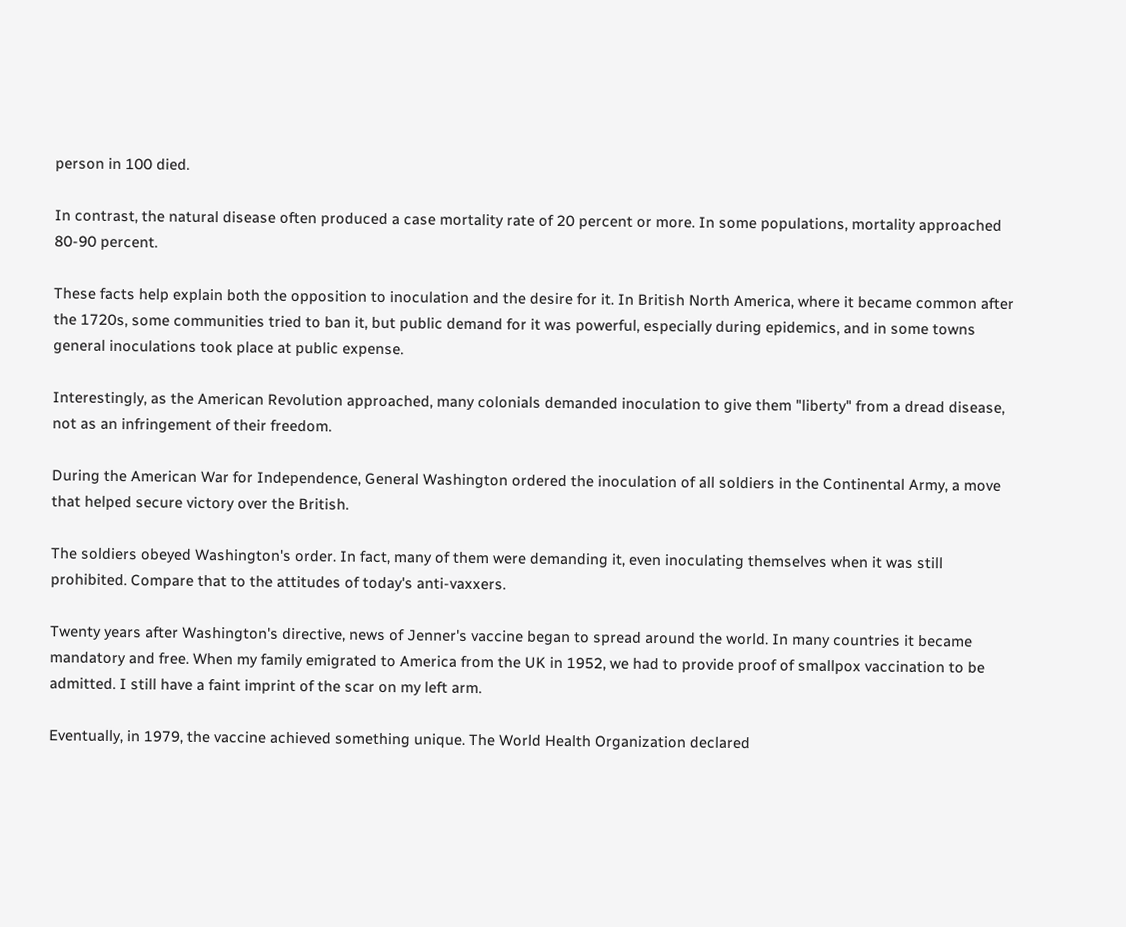person in 100 died.

In contrast, the natural disease often produced a case mortality rate of 20 percent or more. In some populations, mortality approached 80-90 percent.

These facts help explain both the opposition to inoculation and the desire for it. In British North America, where it became common after the 1720s, some communities tried to ban it, but public demand for it was powerful, especially during epidemics, and in some towns general inoculations took place at public expense.

Interestingly, as the American Revolution approached, many colonials demanded inoculation to give them "liberty" from a dread disease, not as an infringement of their freedom.

During the American War for Independence, General Washington ordered the inoculation of all soldiers in the Continental Army, a move that helped secure victory over the British.

The soldiers obeyed Washington's order. In fact, many of them were demanding it, even inoculating themselves when it was still prohibited. Compare that to the attitudes of today's anti-vaxxers.

Twenty years after Washington's directive, news of Jenner's vaccine began to spread around the world. In many countries it became mandatory and free. When my family emigrated to America from the UK in 1952, we had to provide proof of smallpox vaccination to be admitted. I still have a faint imprint of the scar on my left arm.

Eventually, in 1979, the vaccine achieved something unique. The World Health Organization declared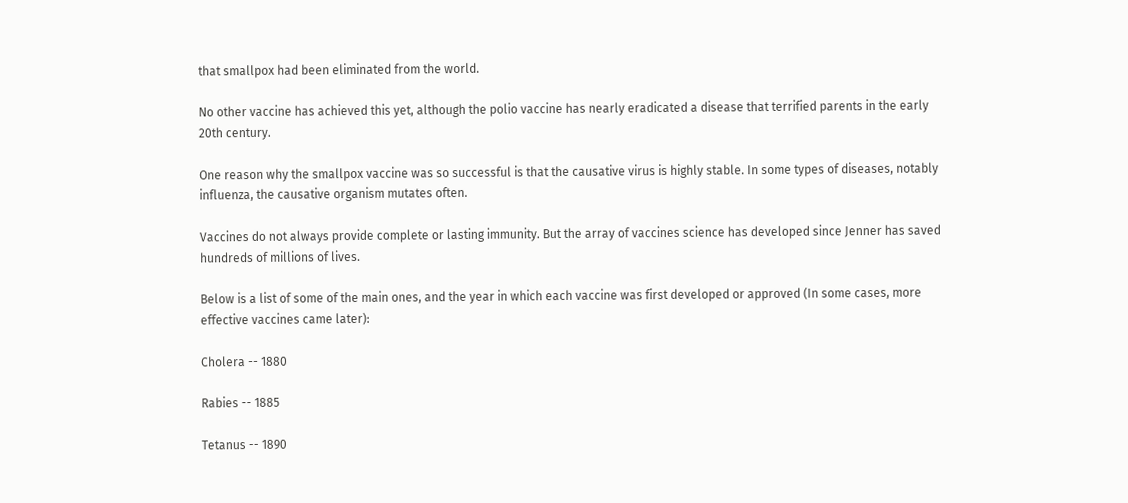that smallpox had been eliminated from the world.

No other vaccine has achieved this yet, although the polio vaccine has nearly eradicated a disease that terrified parents in the early 20th century.

One reason why the smallpox vaccine was so successful is that the causative virus is highly stable. In some types of diseases, notably influenza, the causative organism mutates often.

Vaccines do not always provide complete or lasting immunity. But the array of vaccines science has developed since Jenner has saved hundreds of millions of lives.

Below is a list of some of the main ones, and the year in which each vaccine was first developed or approved (In some cases, more effective vaccines came later):

Cholera -- 1880

Rabies -- 1885

Tetanus -- 1890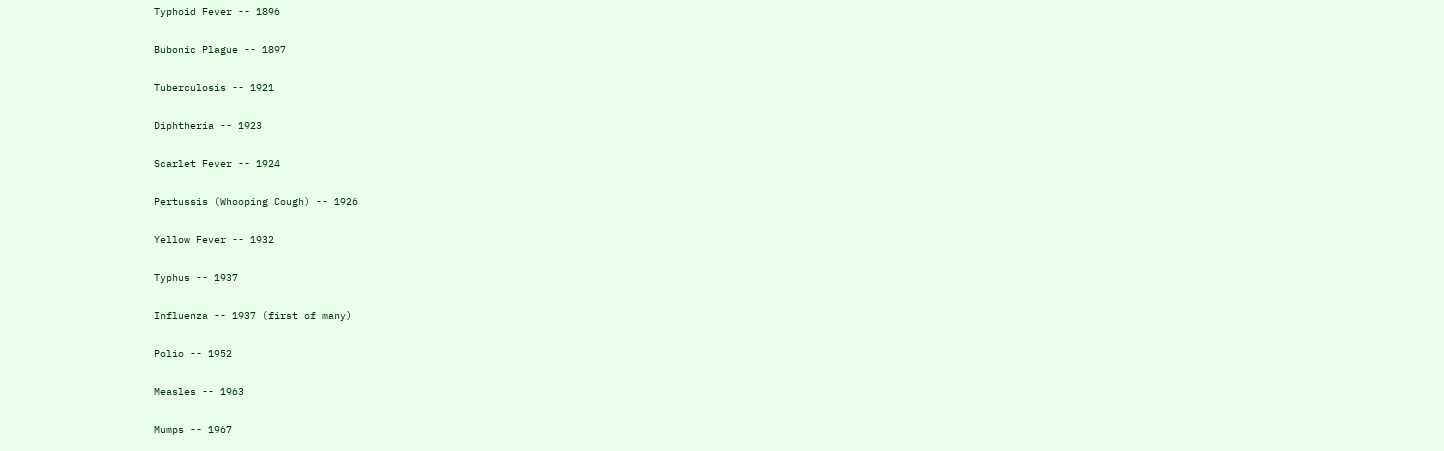Typhoid Fever -- 1896

Bubonic Plague -- 1897

Tuberculosis -- 1921

Diphtheria -- 1923

Scarlet Fever -- 1924

Pertussis (Whooping Cough) -- 1926

Yellow Fever -- 1932

Typhus -- 1937

Influenza -- 1937 (first of many)

Polio -- 1952

Measles -- 1963

Mumps -- 1967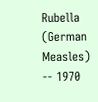Rubella (German Measles) -- 1970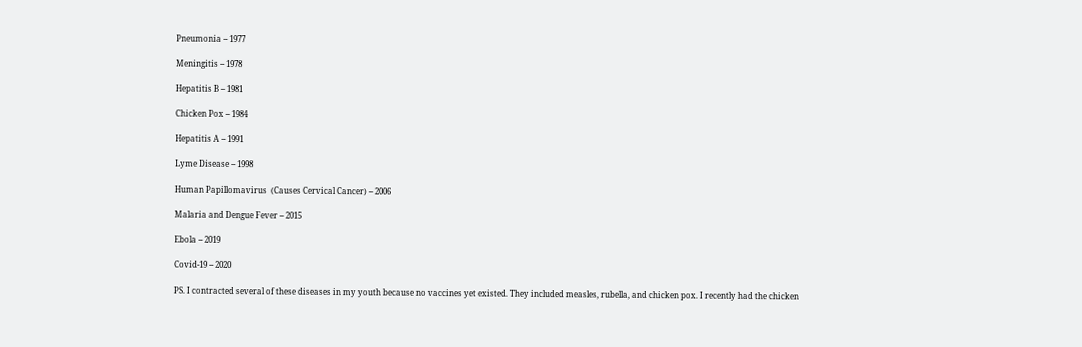Pneumonia -- 1977

Meningitis -- 1978

Hepatitis B -- 1981

Chicken Pox -- 1984

Hepatitis A -- 1991

Lyme Disease -- 1998

Human Papillomavirus  (Causes Cervical Cancer) -- 2006

Malaria and Dengue Fever -- 2015

Ebola -- 2019

Covid-19 -- 2020

PS. I contracted several of these diseases in my youth because no vaccines yet existed. They included measles, rubella, and chicken pox. I recently had the chicken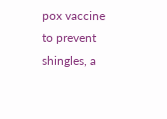pox vaccine to prevent shingles, a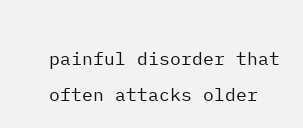painful disorder that often attacks older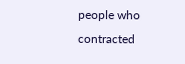people who contracted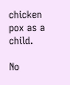chicken pox as a child.

No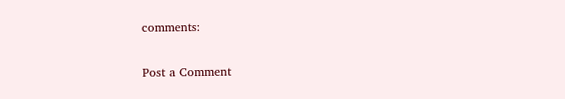comments:

Post a Comment